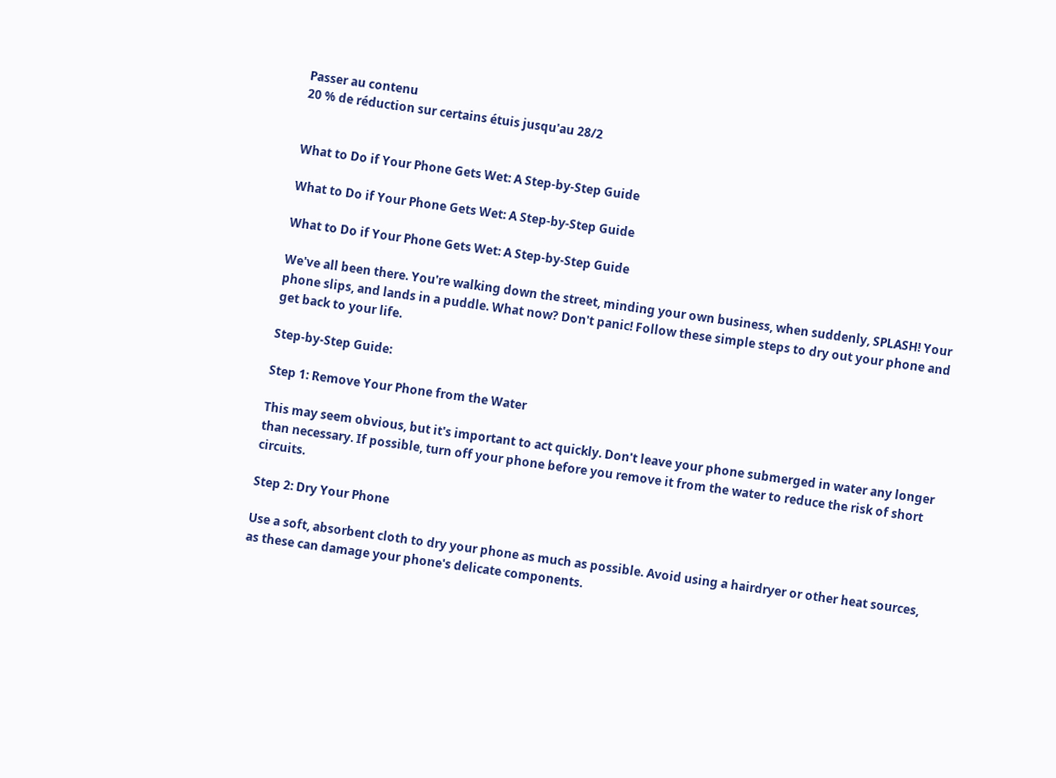Passer au contenu
20 % de réduction sur certains étuis jusqu'au 28/2


What to Do if Your Phone Gets Wet: A Step-by-Step Guide

What to Do if Your Phone Gets Wet: A Step-by-Step Guide

What to Do if Your Phone Gets Wet: A Step-by-Step Guide

We've all been there. You're walking down the street, minding your own business, when suddenly, SPLASH! Your phone slips, and lands in a puddle. What now? Don't panic! Follow these simple steps to dry out your phone and get back to your life.

Step-by-Step Guide:

Step 1: Remove Your Phone from the Water

This may seem obvious, but it's important to act quickly. Don't leave your phone submerged in water any longer than necessary. If possible, turn off your phone before you remove it from the water to reduce the risk of short circuits.

Step 2: Dry Your Phone

Use a soft, absorbent cloth to dry your phone as much as possible. Avoid using a hairdryer or other heat sources, as these can damage your phone's delicate components.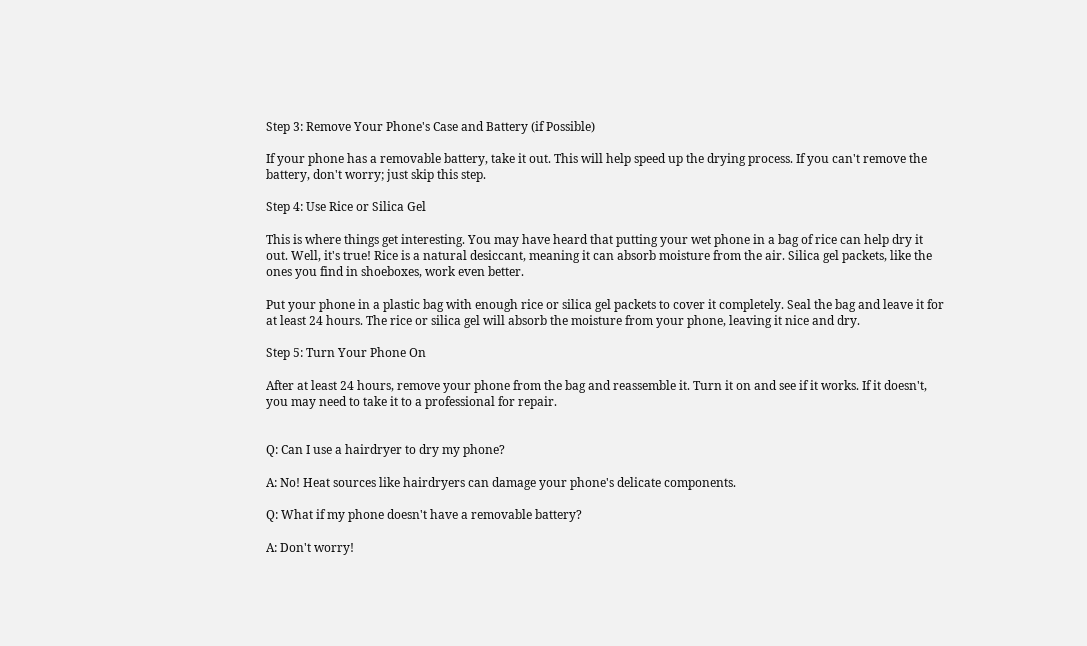Step 3: Remove Your Phone's Case and Battery (if Possible)

If your phone has a removable battery, take it out. This will help speed up the drying process. If you can't remove the battery, don't worry; just skip this step.

Step 4: Use Rice or Silica Gel

This is where things get interesting. You may have heard that putting your wet phone in a bag of rice can help dry it out. Well, it's true! Rice is a natural desiccant, meaning it can absorb moisture from the air. Silica gel packets, like the ones you find in shoeboxes, work even better.

Put your phone in a plastic bag with enough rice or silica gel packets to cover it completely. Seal the bag and leave it for at least 24 hours. The rice or silica gel will absorb the moisture from your phone, leaving it nice and dry.

Step 5: Turn Your Phone On

After at least 24 hours, remove your phone from the bag and reassemble it. Turn it on and see if it works. If it doesn't, you may need to take it to a professional for repair.


Q: Can I use a hairdryer to dry my phone?

A: No! Heat sources like hairdryers can damage your phone's delicate components.

Q: What if my phone doesn't have a removable battery?

A: Don't worry!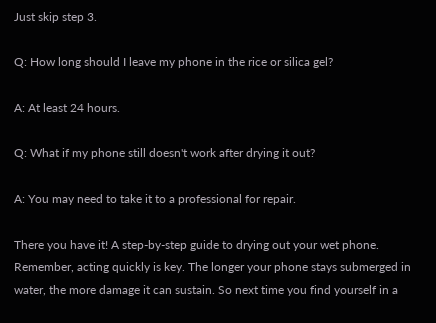Just skip step 3.

Q: How long should I leave my phone in the rice or silica gel?

A: At least 24 hours.

Q: What if my phone still doesn't work after drying it out?

A: You may need to take it to a professional for repair.

There you have it! A step-by-step guide to drying out your wet phone. Remember, acting quickly is key. The longer your phone stays submerged in water, the more damage it can sustain. So next time you find yourself in a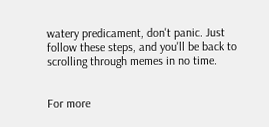watery predicament, don't panic. Just follow these steps, and you'll be back to scrolling through memes in no time.


For more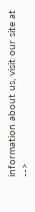information about us, visit our site at -->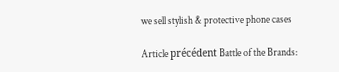we sell stylish & protective phone cases

Article précédent Battle of the Brands: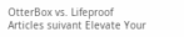OtterBox vs. Lifeproof
Articles suivant Elevate Your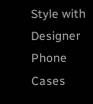Style with Designer Phone Cases